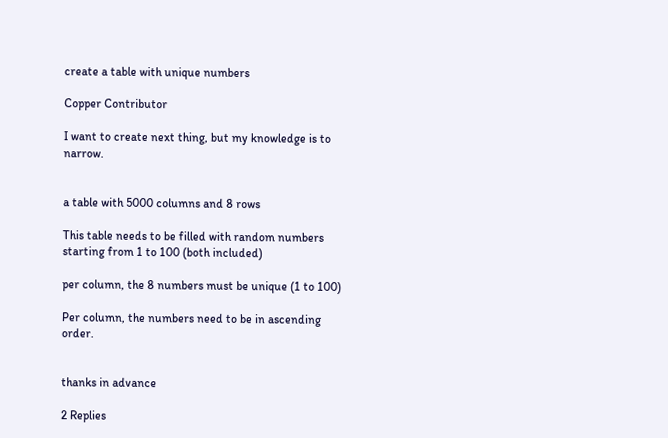create a table with unique numbers

Copper Contributor

I want to create next thing, but my knowledge is to narrow.


a table with 5000 columns and 8 rows

This table needs to be filled with random numbers starting from 1 to 100 (both included)

per column, the 8 numbers must be unique (1 to 100)

Per column, the numbers need to be in ascending order.


thanks in advance

2 Replies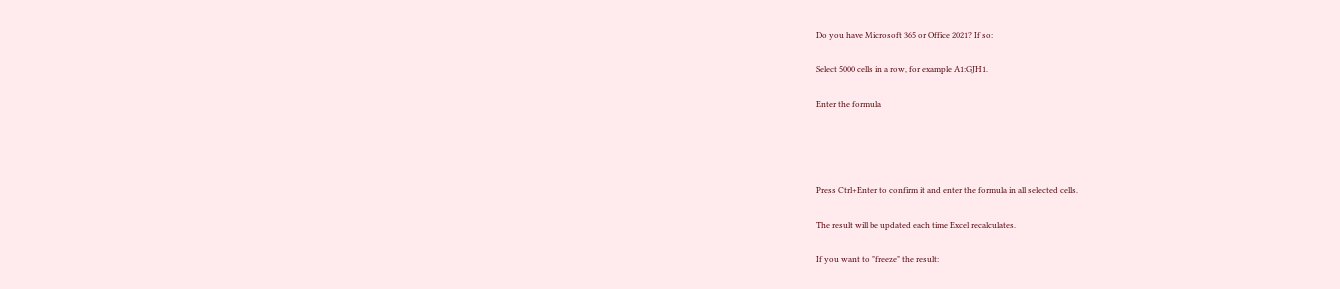Do you have Microsoft 365 or Office 2021? If so:

Select 5000 cells in a row, for example A1:GJH1.

Enter the formula




Press Ctrl+Enter to confirm it and enter the formula in all selected cells.

The result will be updated each time Excel recalculates.

If you want to "freeze" the result: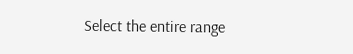Select the entire range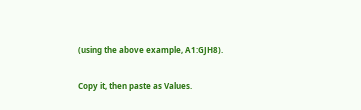(using the above example, A1:GJH8).

Copy it, then paste as Values.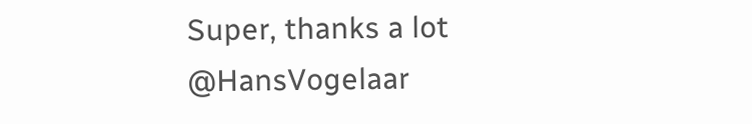Super, thanks a lot @HansVogelaar